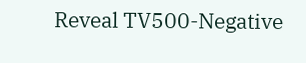Reveal TV500-Negative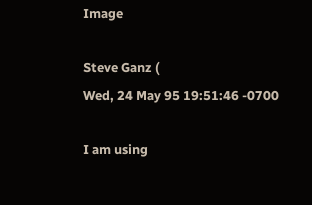Image

Steve Ganz (
Wed, 24 May 95 19:51:46 -0700

I am using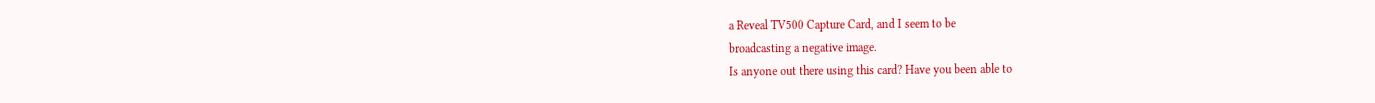a Reveal TV500 Capture Card, and I seem to be
broadcasting a negative image.
Is anyone out there using this card? Have you been able to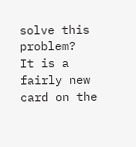solve this problem?
It is a fairly new card on the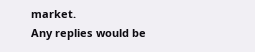market.
Any replies would be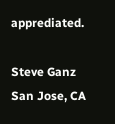apprediated.

Steve Ganz
San Jose, CA